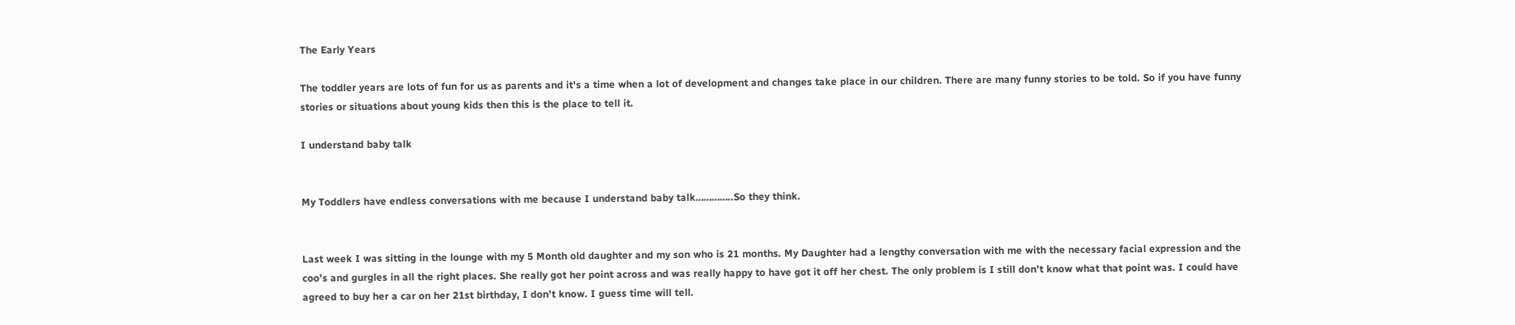The Early Years

The toddler years are lots of fun for us as parents and it's a time when a lot of development and changes take place in our children. There are many funny stories to be told. So if you have funny stories or situations about young kids then this is the place to tell it.

I understand baby talk


My Toddlers have endless conversations with me because I understand baby talk…………..So they think.


Last week I was sitting in the lounge with my 5 Month old daughter and my son who is 21 months. My Daughter had a lengthy conversation with me with the necessary facial expression and the coo’s and gurgles in all the right places. She really got her point across and was really happy to have got it off her chest. The only problem is I still don’t know what that point was. I could have agreed to buy her a car on her 21st birthday, I don’t know. I guess time will tell.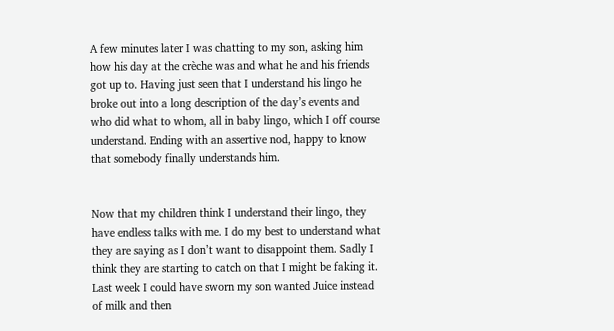A few minutes later I was chatting to my son, asking him how his day at the crèche was and what he and his friends got up to. Having just seen that I understand his lingo he broke out into a long description of the day’s events and who did what to whom, all in baby lingo, which I off course understand. Ending with an assertive nod, happy to know that somebody finally understands him.


Now that my children think I understand their lingo, they have endless talks with me. I do my best to understand what they are saying as I don’t want to disappoint them. Sadly I think they are starting to catch on that I might be faking it. Last week I could have sworn my son wanted Juice instead of milk and then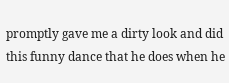promptly gave me a dirty look and did this funny dance that he does when he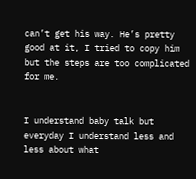can’t get his way. He’s pretty good at it, I tried to copy him but the steps are too complicated for me.


I understand baby talk but everyday I understand less and less about what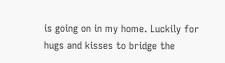is going on in my home. Luckily for hugs and kisses to bridge the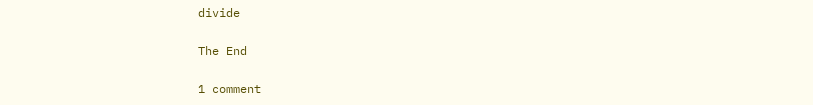divide

The End

1 comment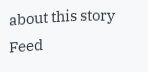about this story Feed